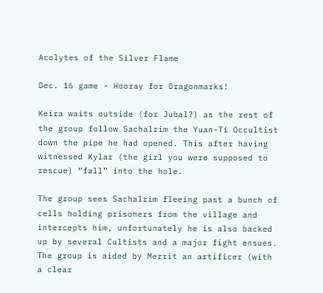Acolytes of the Silver Flame

Dec. 16 game - Hooray for Dragonmarks!

Keira waits outside (for Jubal?) as the rest of the group follow Sachalrim the Yuan-Ti Occultist down the pipe he had opened. This after having witnessed Kylar (the girl you were supposed to rescue) “fall” into the hole.

The group sees Sachalrim fleeing past a bunch of cells holding prisoners from the village and intercepts him, unfortunately he is also backed up by several Cultists and a major fight ensues. The group is aided by Merrit an artificer (with a clear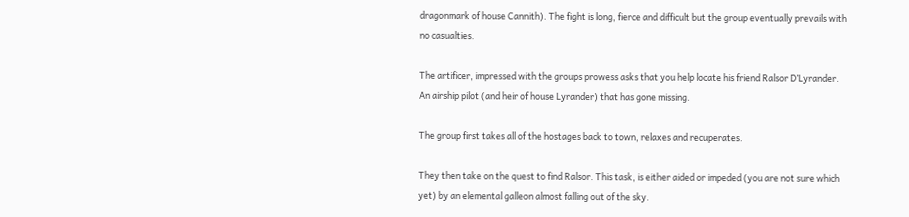dragonmark of house Cannith). The fight is long, fierce and difficult but the group eventually prevails with no casualties.

The artificer, impressed with the groups prowess asks that you help locate his friend Ralsor D’Lyrander. An airship pilot (and heir of house Lyrander) that has gone missing.

The group first takes all of the hostages back to town, relaxes and recuperates.

They then take on the quest to find Ralsor. This task, is either aided or impeded (you are not sure which yet) by an elemental galleon almost falling out of the sky.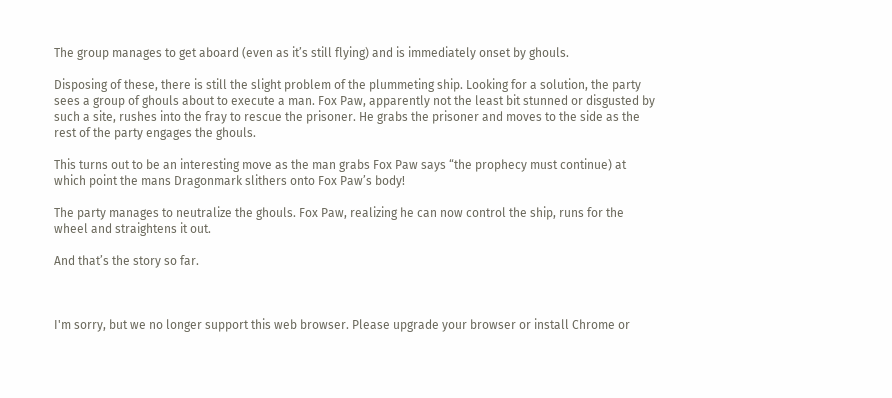The group manages to get aboard (even as it’s still flying) and is immediately onset by ghouls.

Disposing of these, there is still the slight problem of the plummeting ship. Looking for a solution, the party sees a group of ghouls about to execute a man. Fox Paw, apparently not the least bit stunned or disgusted by such a site, rushes into the fray to rescue the prisoner. He grabs the prisoner and moves to the side as the rest of the party engages the ghouls.

This turns out to be an interesting move as the man grabs Fox Paw says “the prophecy must continue) at which point the mans Dragonmark slithers onto Fox Paw’s body!

The party manages to neutralize the ghouls. Fox Paw, realizing he can now control the ship, runs for the wheel and straightens it out.

And that’s the story so far.



I'm sorry, but we no longer support this web browser. Please upgrade your browser or install Chrome or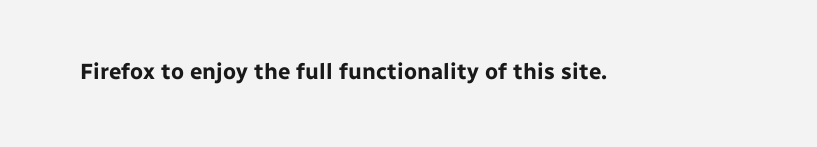Firefox to enjoy the full functionality of this site.